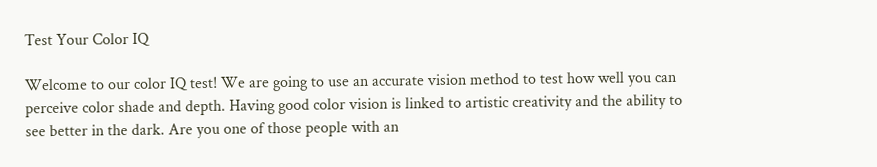Test Your Color IQ

Welcome to our color IQ test! We are going to use an accurate vision method to test how well you can perceive color shade and depth. Having good color vision is linked to artistic creativity and the ability to see better in the dark. Are you one of those people with an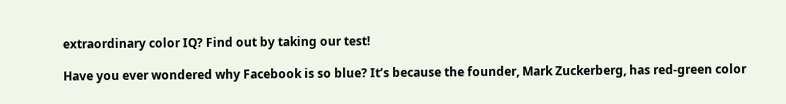extraordinary color IQ? Find out by taking our test!

Have you ever wondered why Facebook is so blue? It’s because the founder, Mark Zuckerberg, has red-green color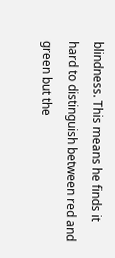blindness. This means he finds it hard to distinguish between red and green but the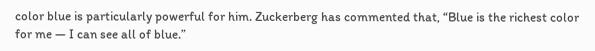color blue is particularly powerful for him. Zuckerberg has commented that, “Blue is the richest color for me — I can see all of blue.”